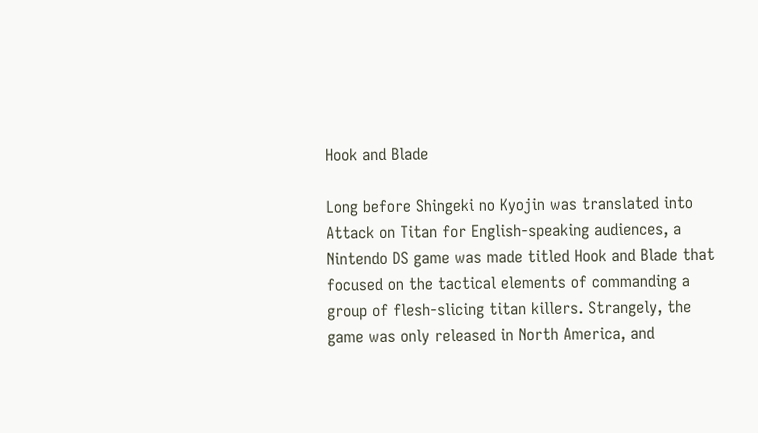Hook and Blade

Long before Shingeki no Kyojin was translated into Attack on Titan for English-speaking audiences, a Nintendo DS game was made titled Hook and Blade that focused on the tactical elements of commanding a group of flesh-slicing titan killers. Strangely, the game was only released in North America, and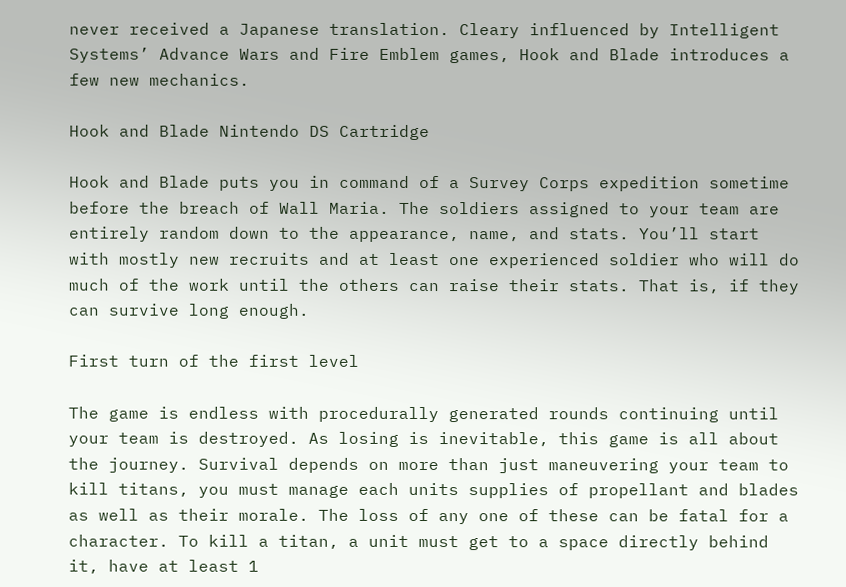never received a Japanese translation. Cleary influenced by Intelligent Systems’ Advance Wars and Fire Emblem games, Hook and Blade introduces a few new mechanics.

Hook and Blade Nintendo DS Cartridge

Hook and Blade puts you in command of a Survey Corps expedition sometime before the breach of Wall Maria. The soldiers assigned to your team are entirely random down to the appearance, name, and stats. You’ll start with mostly new recruits and at least one experienced soldier who will do much of the work until the others can raise their stats. That is, if they can survive long enough.

First turn of the first level

The game is endless with procedurally generated rounds continuing until your team is destroyed. As losing is inevitable, this game is all about the journey. Survival depends on more than just maneuvering your team to kill titans, you must manage each units supplies of propellant and blades as well as their morale. The loss of any one of these can be fatal for a character. To kill a titan, a unit must get to a space directly behind it, have at least 1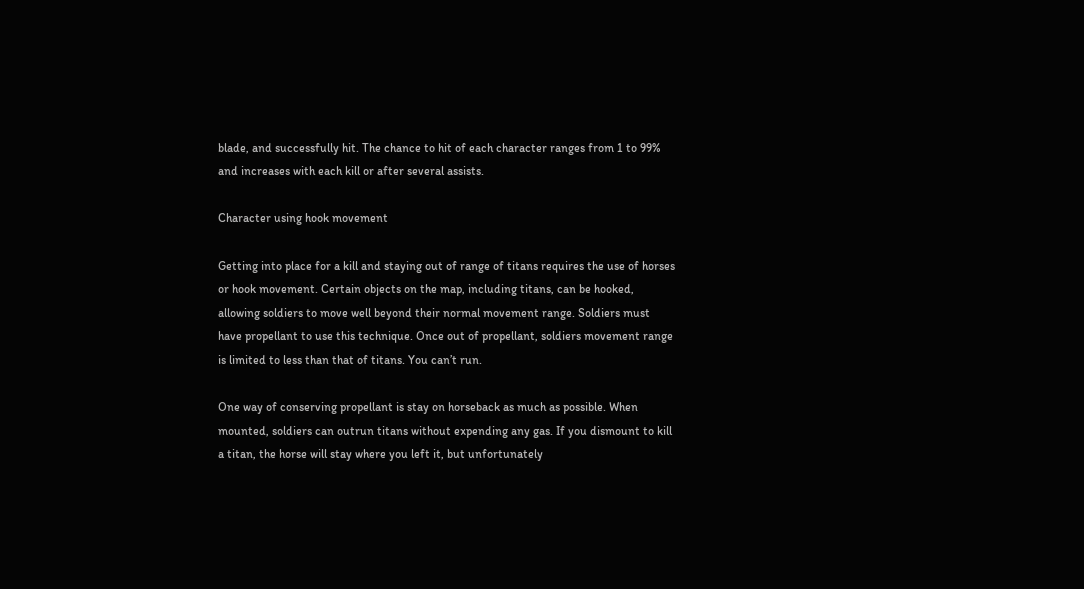blade, and successfully hit. The chance to hit of each character ranges from 1 to 99% and increases with each kill or after several assists.

Character using hook movement

Getting into place for a kill and staying out of range of titans requires the use of horses or hook movement. Certain objects on the map, including titans, can be hooked, allowing soldiers to move well beyond their normal movement range. Soldiers must have propellant to use this technique. Once out of propellant, soldiers movement range is limited to less than that of titans. You can’t run.

One way of conserving propellant is stay on horseback as much as possible. When mounted, soldiers can outrun titans without expending any gas. If you dismount to kill a titan, the horse will stay where you left it, but unfortunately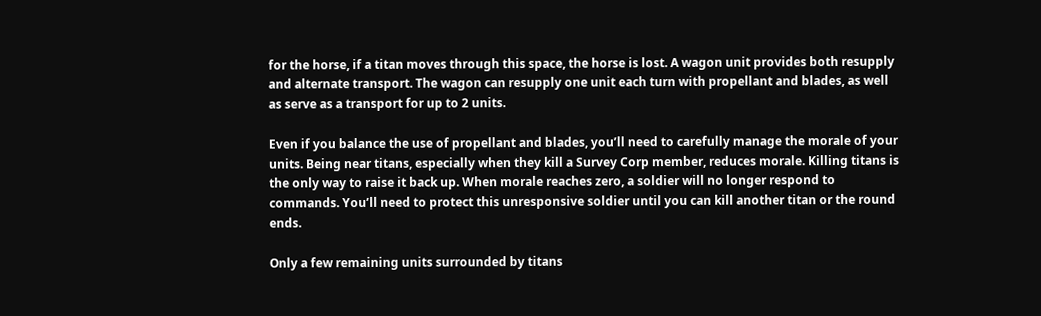for the horse, if a titan moves through this space, the horse is lost. A wagon unit provides both resupply and alternate transport. The wagon can resupply one unit each turn with propellant and blades, as well as serve as a transport for up to 2 units.

Even if you balance the use of propellant and blades, you’ll need to carefully manage the morale of your units. Being near titans, especially when they kill a Survey Corp member, reduces morale. Killing titans is the only way to raise it back up. When morale reaches zero, a soldier will no longer respond to commands. You’ll need to protect this unresponsive soldier until you can kill another titan or the round ends.

Only a few remaining units surrounded by titans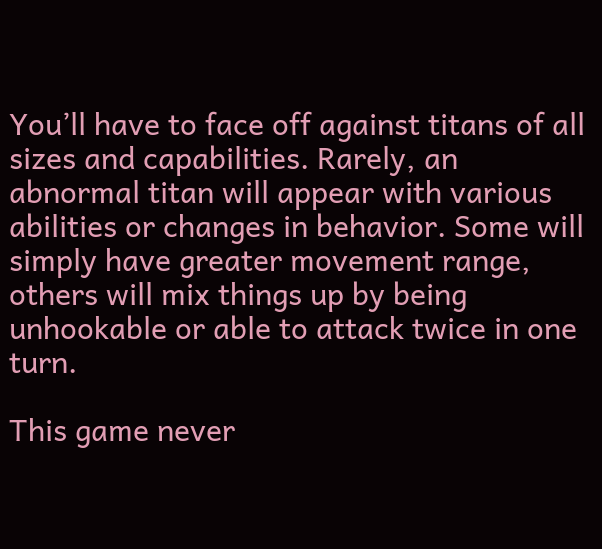You’ll have to face off against titans of all sizes and capabilities. Rarely, an abnormal titan will appear with various abilities or changes in behavior. Some will simply have greater movement range, others will mix things up by being unhookable or able to attack twice in one turn.

This game never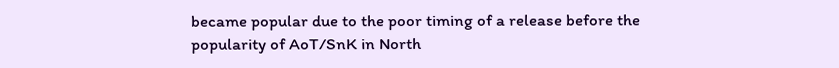became popular due to the poor timing of a release before the popularity of AoT/SnK in North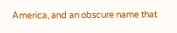America, and an obscure name that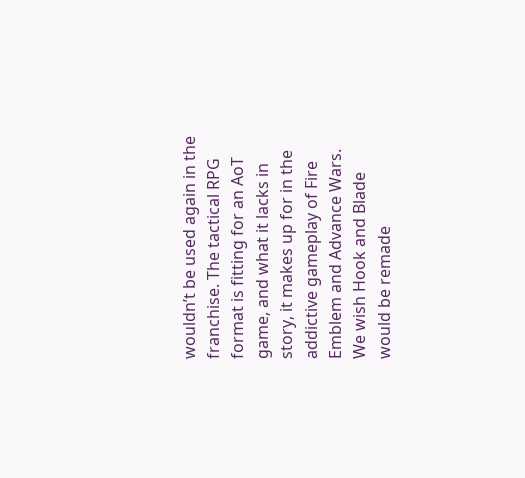wouldn’t be used again in the franchise. The tactical RPG format is fitting for an AoT game, and what it lacks in story, it makes up for in the addictive gameplay of Fire Emblem and Advance Wars. We wish Hook and Blade would be remade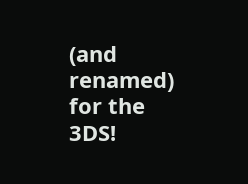(and renamed) for the 3DS!